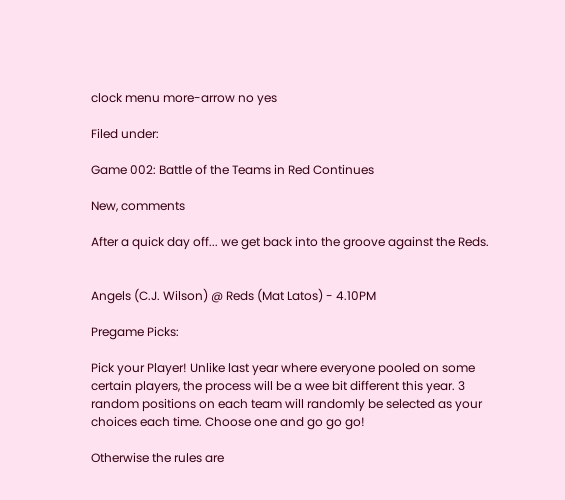clock menu more-arrow no yes

Filed under:

Game 002: Battle of the Teams in Red Continues

New, comments

After a quick day off... we get back into the groove against the Reds.


Angels (C.J. Wilson) @ Reds (Mat Latos) - 4.10PM

Pregame Picks:

Pick your Player! Unlike last year where everyone pooled on some certain players, the process will be a wee bit different this year. 3 random positions on each team will randomly be selected as your choices each time. Choose one and go go go!

Otherwise the rules are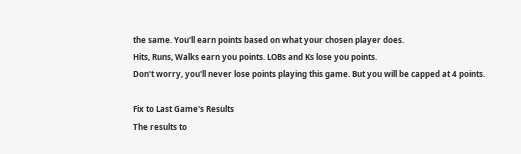the same. You'll earn points based on what your chosen player does.
Hits, Runs, Walks earn you points. LOBs and Ks lose you points.
Don't worry, you'll never lose points playing this game. But you will be capped at 4 points.

Fix to Last Game's Results
The results to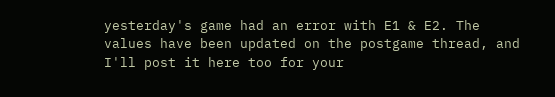yesterday's game had an error with E1 & E2. The values have been updated on the postgame thread, and I'll post it here too for your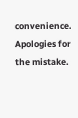convenience. Apologies for the mistake.